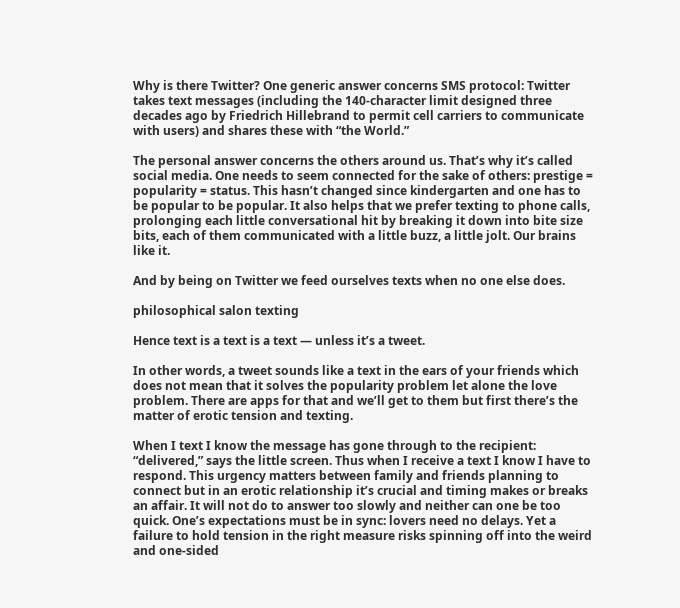Why is there Twitter? One generic answer concerns SMS protocol: Twitter takes text messages (including the 140-character limit designed three decades ago by Friedrich Hillebrand to permit cell carriers to communicate with users) and shares these with “the World.”

The personal answer concerns the others around us. That’s why it’s called social media. One needs to seem connected for the sake of others: prestige = popularity = status. This hasn’t changed since kindergarten and one has to be popular to be popular. It also helps that we prefer texting to phone calls, prolonging each little conversational hit by breaking it down into bite size bits, each of them communicated with a little buzz, a little jolt. Our brains like it.

And by being on Twitter we feed ourselves texts when no one else does.

philosophical salon texting

Hence text is a text is a text — unless it’s a tweet.

In other words, a tweet sounds like a text in the ears of your friends which does not mean that it solves the popularity problem let alone the love problem. There are apps for that and we’ll get to them but first there’s the matter of erotic tension and texting.

When I text I know the message has gone through to the recipient: “delivered,” says the little screen. Thus when I receive a text I know I have to respond. This urgency matters between family and friends planning to connect but in an erotic relationship it’s crucial and timing makes or breaks an affair. It will not do to answer too slowly and neither can one be too quick. One’s expectations must be in sync: lovers need no delays. Yet a failure to hold tension in the right measure risks spinning off into the weird and one-sided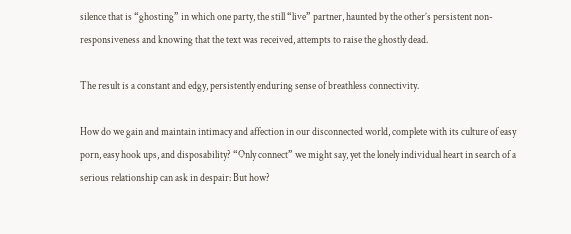silence that is “ghosting” in which one party, the still “live” partner, haunted by the other’s persistent non-responsiveness and knowing that the text was received, attempts to raise the ghostly dead.

The result is a constant and edgy, persistently enduring sense of breathless connectivity.

How do we gain and maintain intimacy and affection in our disconnected world, complete with its culture of easy porn, easy hook ups, and disposability? “Only connect” we might say, yet the lonely individual heart in search of a serious relationship can ask in despair: But how?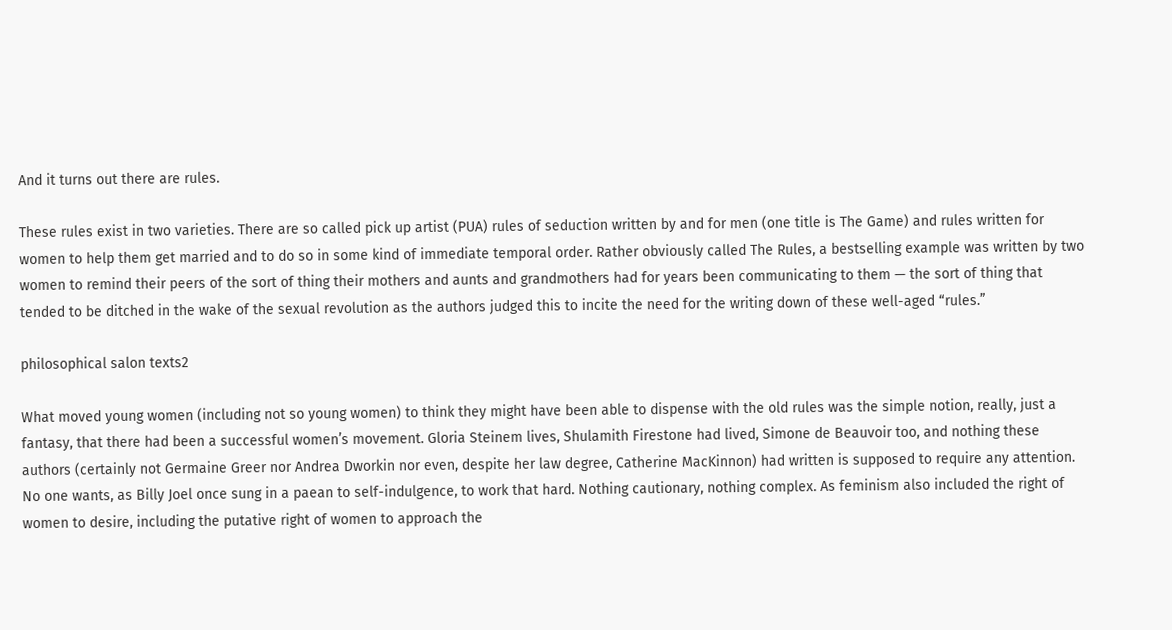And it turns out there are rules.

These rules exist in two varieties. There are so called pick up artist (PUA) rules of seduction written by and for men (one title is The Game) and rules written for women to help them get married and to do so in some kind of immediate temporal order. Rather obviously called The Rules, a bestselling example was written by two women to remind their peers of the sort of thing their mothers and aunts and grandmothers had for years been communicating to them — the sort of thing that tended to be ditched in the wake of the sexual revolution as the authors judged this to incite the need for the writing down of these well-aged “rules.”

philosophical salon texts2

What moved young women (including not so young women) to think they might have been able to dispense with the old rules was the simple notion, really, just a fantasy, that there had been a successful women’s movement. Gloria Steinem lives, Shulamith Firestone had lived, Simone de Beauvoir too, and nothing these authors (certainly not Germaine Greer nor Andrea Dworkin nor even, despite her law degree, Catherine MacKinnon) had written is supposed to require any attention. No one wants, as Billy Joel once sung in a paean to self-indulgence, to work that hard. Nothing cautionary, nothing complex. As feminism also included the right of women to desire, including the putative right of women to approach the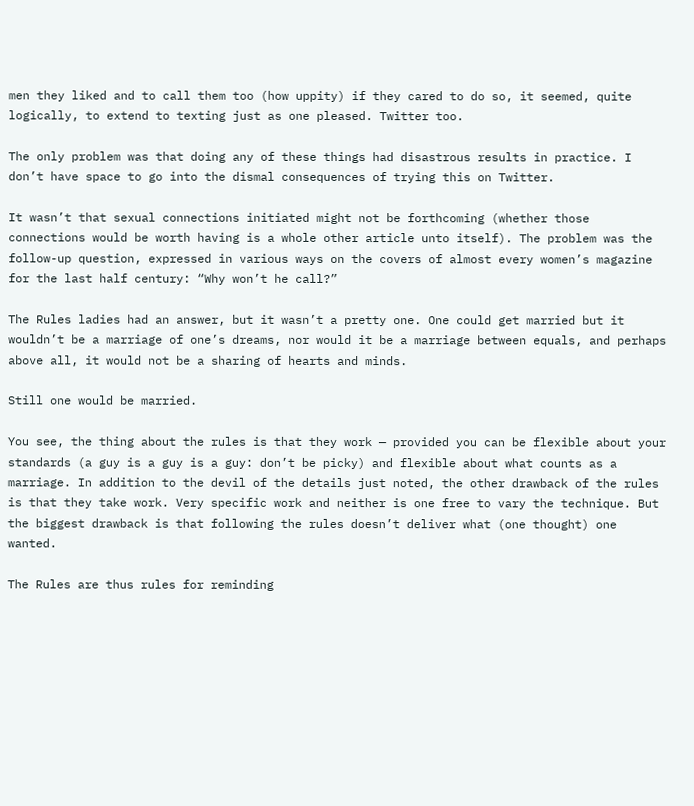men they liked and to call them too (how uppity) if they cared to do so, it seemed, quite logically, to extend to texting just as one pleased. Twitter too.

The only problem was that doing any of these things had disastrous results in practice. I don’t have space to go into the dismal consequences of trying this on Twitter.

It wasn’t that sexual connections initiated might not be forthcoming (whether those connections would be worth having is a whole other article unto itself). The problem was the follow-up question, expressed in various ways on the covers of almost every women’s magazine for the last half century: “Why won’t he call?”

The Rules ladies had an answer, but it wasn’t a pretty one. One could get married but it wouldn’t be a marriage of one’s dreams, nor would it be a marriage between equals, and perhaps above all, it would not be a sharing of hearts and minds.

Still one would be married.

You see, the thing about the rules is that they work — provided you can be flexible about your standards (a guy is a guy is a guy: don’t be picky) and flexible about what counts as a marriage. In addition to the devil of the details just noted, the other drawback of the rules is that they take work. Very specific work and neither is one free to vary the technique. But the biggest drawback is that following the rules doesn’t deliver what (one thought) one wanted.

The Rules are thus rules for reminding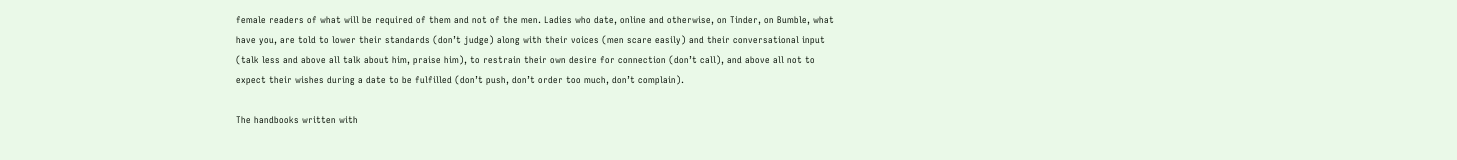female readers of what will be required of them and not of the men. Ladies who date, online and otherwise, on Tinder, on Bumble, what have you, are told to lower their standards (don’t judge) along with their voices (men scare easily) and their conversational input (talk less and above all talk about him, praise him), to restrain their own desire for connection (don’t call), and above all not to expect their wishes during a date to be fulfilled (don’t push, don’t order too much, don’t complain).

The handbooks written with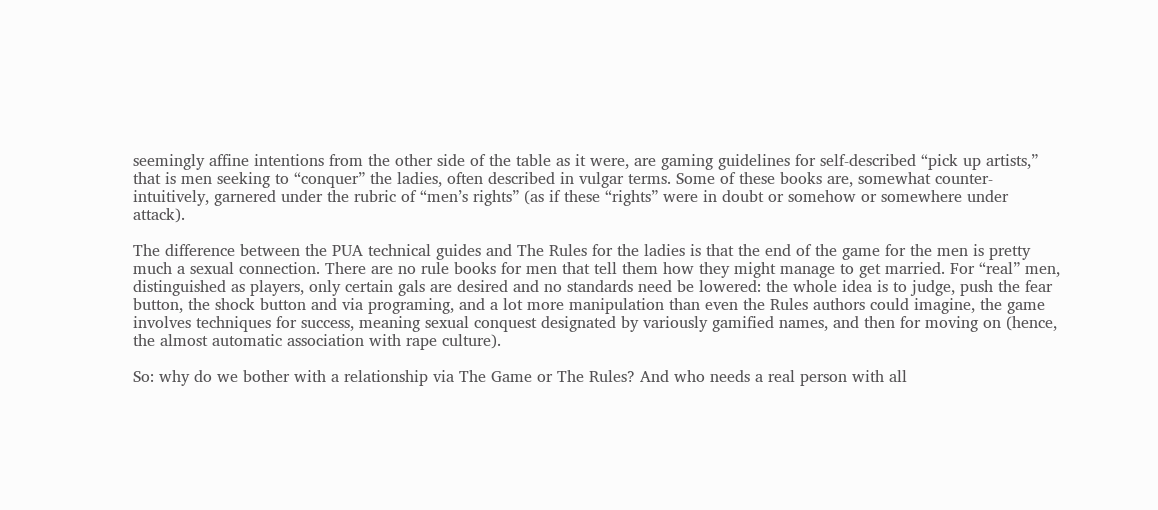seemingly affine intentions from the other side of the table as it were, are gaming guidelines for self-described “pick up artists,” that is men seeking to “conquer” the ladies, often described in vulgar terms. Some of these books are, somewhat counter-intuitively, garnered under the rubric of “men’s rights” (as if these “rights” were in doubt or somehow or somewhere under attack).

The difference between the PUA technical guides and The Rules for the ladies is that the end of the game for the men is pretty much a sexual connection. There are no rule books for men that tell them how they might manage to get married. For “real” men, distinguished as players, only certain gals are desired and no standards need be lowered: the whole idea is to judge, push the fear button, the shock button and via programing, and a lot more manipulation than even the Rules authors could imagine, the game involves techniques for success, meaning sexual conquest designated by variously gamified names, and then for moving on (hence, the almost automatic association with rape culture).

So: why do we bother with a relationship via The Game or The Rules? And who needs a real person with all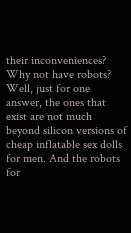their inconveniences? Why not have robots? Well, just for one answer, the ones that exist are not much beyond silicon versions of cheap inflatable sex dolls for men. And the robots for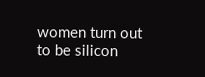women turn out to be silicon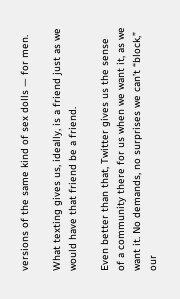versions of the same kind of sex dolls — for men.

What texting gives us, ideally, is a friend just as we would have that friend be a friend.

Even better than that, Twitter gives us the sense of a community there for us when we want it, as we want it. No demands, no surprises we can’t “block,” our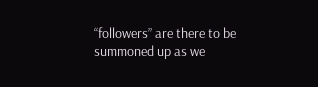“followers” are there to be summoned up as we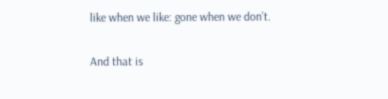like when we like: gone when we don’t.

And that is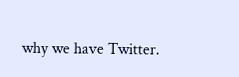why we have Twitter.